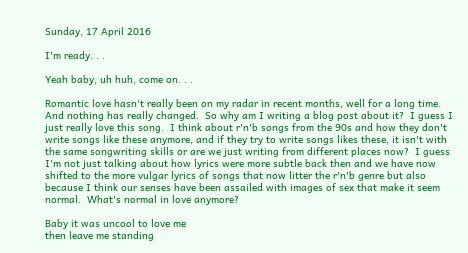Sunday, 17 April 2016

I'm ready. . .

Yeah baby, uh huh, come on. . .

Romantic love hasn't really been on my radar in recent months, well for a long time.  And nothing has really changed.  So why am I writing a blog post about it?  I guess I just really love this song.  I think about r'n'b songs from the 90s and how they don't write songs like these anymore, and if they try to write songs likes these, it isn't with the same songwriting skills or are we just writing from different places now?  I guess I'm not just talking about how lyrics were more subtle back then and we have now shifted to the more vulgar lyrics of songs that now litter the r'n'b genre but also because I think our senses have been assailed with images of sex that make it seem normal.  What's normal in love anymore?

Baby it was uncool to love me
then leave me standing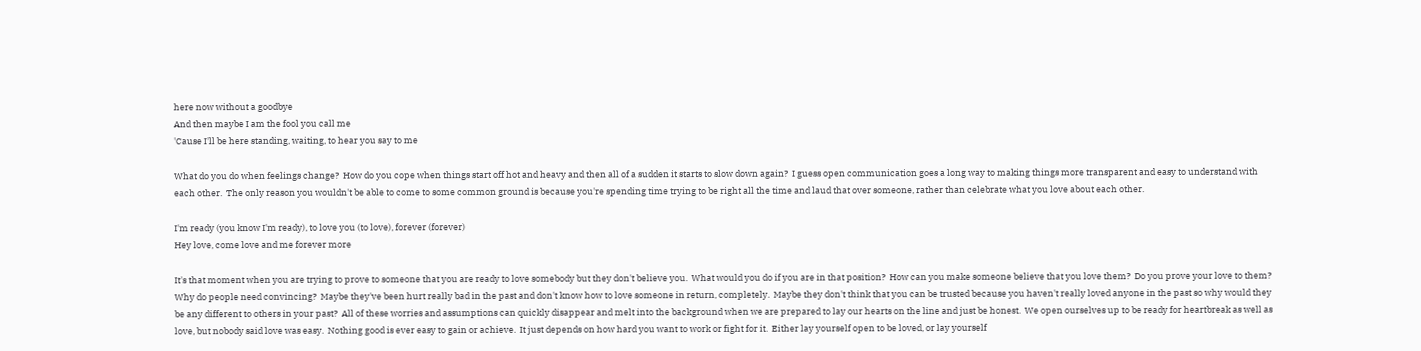here now without a goodbye
And then maybe I am the fool you call me
'Cause I'll be here standing, waiting, to hear you say to me

What do you do when feelings change?  How do you cope when things start off hot and heavy and then all of a sudden it starts to slow down again?  I guess open communication goes a long way to making things more transparent and easy to understand with each other.  The only reason you wouldn't be able to come to some common ground is because you're spending time trying to be right all the time and laud that over someone, rather than celebrate what you love about each other.

I'm ready (you know I'm ready), to love you (to love), forever (forever)
Hey love, come love and me forever more

It's that moment when you are trying to prove to someone that you are ready to love somebody but they don't believe you.  What would you do if you are in that position?  How can you make someone believe that you love them?  Do you prove your love to them?  Why do people need convincing?  Maybe they've been hurt really bad in the past and don't know how to love someone in return, completely.  Maybe they don't think that you can be trusted because you haven't really loved anyone in the past so why would they be any different to others in your past?  All of these worries and assumptions can quickly disappear and melt into the background when we are prepared to lay our hearts on the line and just be honest.  We open ourselves up to be ready for heartbreak as well as love, but nobody said love was easy.  Nothing good is ever easy to gain or achieve.  It just depends on how hard you want to work or fight for it.  Either lay yourself open to be loved, or lay yourself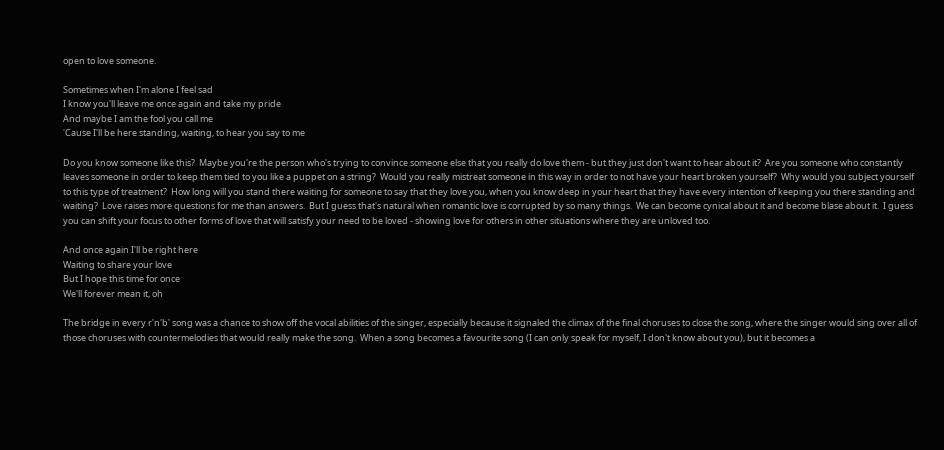open to love someone.

Sometimes when I'm alone I feel sad
I know you'll leave me once again and take my pride
And maybe I am the fool you call me
'Cause I'll be here standing, waiting, to hear you say to me

Do you know someone like this?  Maybe you're the person who's trying to convince someone else that you really do love them - but they just don't want to hear about it?  Are you someone who constantly leaves someone in order to keep them tied to you like a puppet on a string?  Would you really mistreat someone in this way in order to not have your heart broken yourself?  Why would you subject yourself to this type of treatment?  How long will you stand there waiting for someone to say that they love you, when you know deep in your heart that they have every intention of keeping you there standing and waiting?  Love raises more questions for me than answers.  But I guess that's natural when romantic love is corrupted by so many things.  We can become cynical about it and become blase about it.  I guess you can shift your focus to other forms of love that will satisfy your need to be loved - showing love for others in other situations where they are unloved too.

And once again I'll be right here
Waiting to share your love
But I hope this time for once
We'll forever mean it, oh

The bridge in every r'n'b' song was a chance to show off the vocal abilities of the singer, especially because it signaled the climax of the final choruses to close the song, where the singer would sing over all of those choruses with countermelodies that would really make the song.  When a song becomes a favourite song (I can only speak for myself, I don't know about you), but it becomes a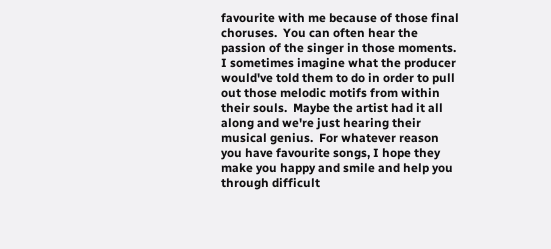favourite with me because of those final choruses.  You can often hear the passion of the singer in those moments.  I sometimes imagine what the producer would've told them to do in order to pull out those melodic motifs from within their souls.  Maybe the artist had it all along and we're just hearing their musical genius.  For whatever reason you have favourite songs, I hope they make you happy and smile and help you through difficult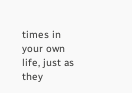times in your own life, just as they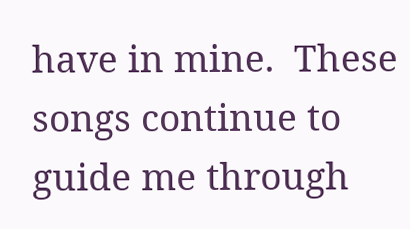have in mine.  These songs continue to guide me through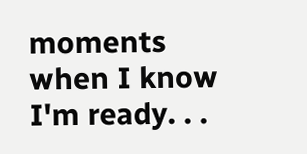moments when I know  I'm ready. . .